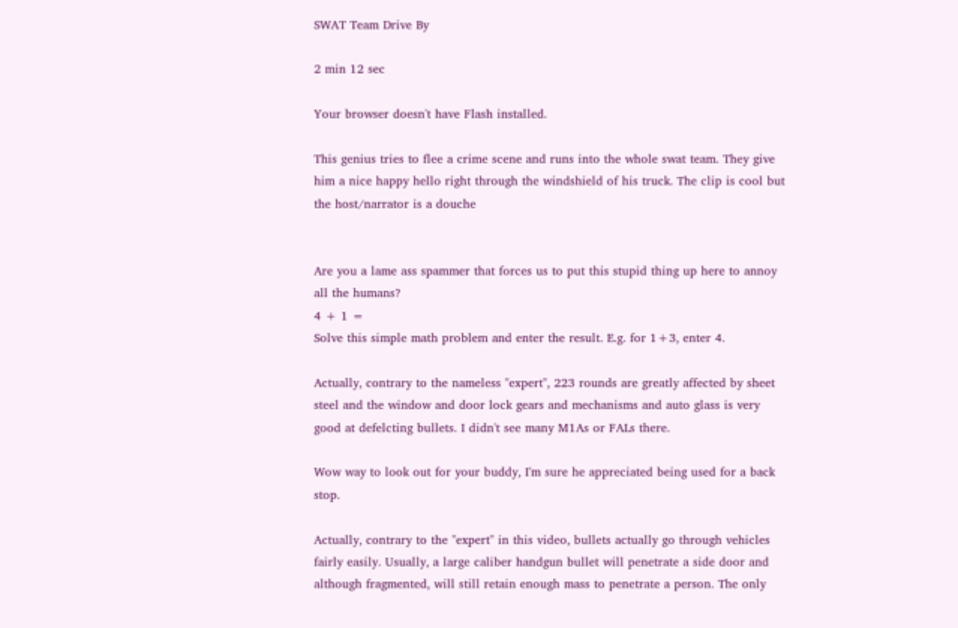SWAT Team Drive By

2 min 12 sec

Your browser doesn't have Flash installed.

This genius tries to flee a crime scene and runs into the whole swat team. They give him a nice happy hello right through the windshield of his truck. The clip is cool but the host/narrator is a douche


Are you a lame ass spammer that forces us to put this stupid thing up here to annoy all the humans?
4 + 1 =
Solve this simple math problem and enter the result. E.g. for 1+3, enter 4.

Actually, contrary to the nameless "expert", 223 rounds are greatly affected by sheet steel and the window and door lock gears and mechanisms and auto glass is very good at defelcting bullets. I didn't see many M1As or FALs there.

Wow way to look out for your buddy, I'm sure he appreciated being used for a back stop.

Actually, contrary to the "expert" in this video, bullets actually go through vehicles fairly easily. Usually, a large caliber handgun bullet will penetrate a side door and although fragmented, will still retain enough mass to penetrate a person. The only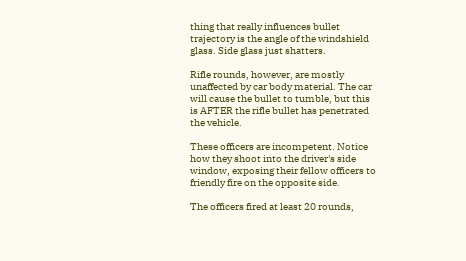thing that really influences bullet trajectory is the angle of the windshield glass. Side glass just shatters.

Rifle rounds, however, are mostly unaffected by car body material. The car will cause the bullet to tumble, but this is AFTER the rifle bullet has penetrated the vehicle.

These officers are incompetent. Notice how they shoot into the driver's side window, exposing their fellow officers to friendly fire on the opposite side.

The officers fired at least 20 rounds,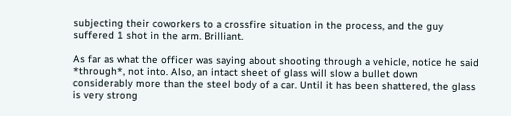subjecting their coworkers to a crossfire situation in the process, and the guy suffered 1 shot in the arm. Brilliant.

As far as what the officer was saying about shooting through a vehicle, notice he said *through*, not into. Also, an intact sheet of glass will slow a bullet down considerably more than the steel body of a car. Until it has been shattered, the glass is very strong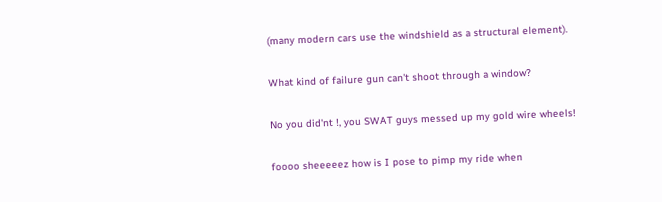(many modern cars use the windshield as a structural element).

What kind of failure gun can't shoot through a window?

No you did'nt !, you SWAT guys messed up my gold wire wheels!

foooo sheeeeez how is I pose to pimp my ride when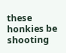these honkies be shooting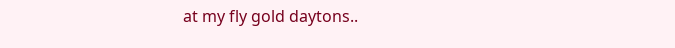at my fly gold daytons..